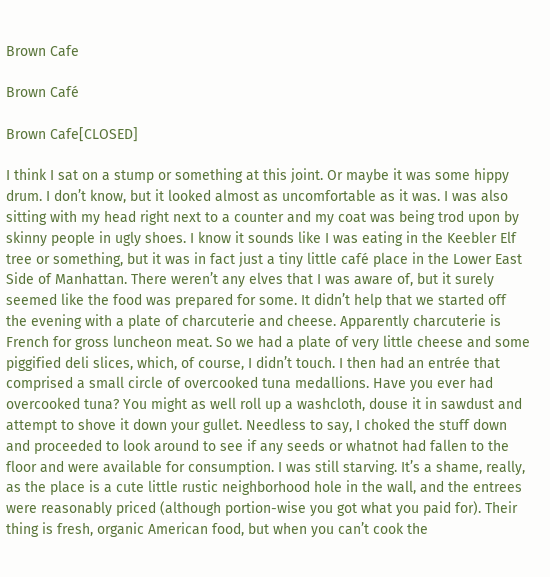Brown Cafe

Brown Café

Brown Cafe[CLOSED]

I think I sat on a stump or something at this joint. Or maybe it was some hippy drum. I don’t know, but it looked almost as uncomfortable as it was. I was also sitting with my head right next to a counter and my coat was being trod upon by skinny people in ugly shoes. I know it sounds like I was eating in the Keebler Elf tree or something, but it was in fact just a tiny little café place in the Lower East Side of Manhattan. There weren’t any elves that I was aware of, but it surely seemed like the food was prepared for some. It didn’t help that we started off the evening with a plate of charcuterie and cheese. Apparently charcuterie is French for gross luncheon meat. So we had a plate of very little cheese and some piggified deli slices, which, of course, I didn’t touch. I then had an entrée that comprised a small circle of overcooked tuna medallions. Have you ever had overcooked tuna? You might as well roll up a washcloth, douse it in sawdust and attempt to shove it down your gullet. Needless to say, I choked the stuff down and proceeded to look around to see if any seeds or whatnot had fallen to the floor and were available for consumption. I was still starving. It’s a shame, really, as the place is a cute little rustic neighborhood hole in the wall, and the entrees were reasonably priced (although portion-wise you got what you paid for). Their thing is fresh, organic American food, but when you can’t cook the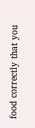food correctly that you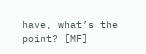have, what’s the point? [MF]